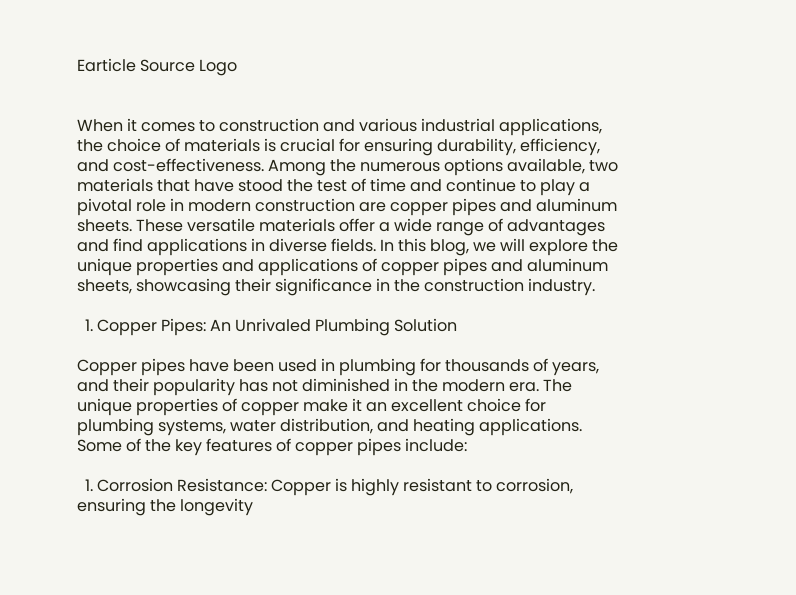Earticle Source Logo


When it comes to construction and various industrial applications, the choice of materials is crucial for ensuring durability, efficiency, and cost-effectiveness. Among the numerous options available, two materials that have stood the test of time and continue to play a pivotal role in modern construction are copper pipes and aluminum sheets. These versatile materials offer a wide range of advantages and find applications in diverse fields. In this blog, we will explore the unique properties and applications of copper pipes and aluminum sheets, showcasing their significance in the construction industry.

  1. Copper Pipes: An Unrivaled Plumbing Solution

Copper pipes have been used in plumbing for thousands of years, and their popularity has not diminished in the modern era. The unique properties of copper make it an excellent choice for plumbing systems, water distribution, and heating applications. Some of the key features of copper pipes include:

  1. Corrosion Resistance: Copper is highly resistant to corrosion, ensuring the longevity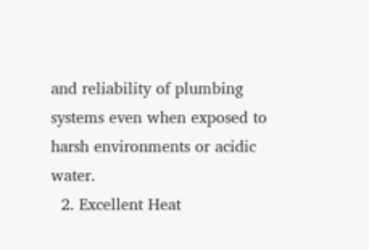and reliability of plumbing systems even when exposed to harsh environments or acidic water.
  2. Excellent Heat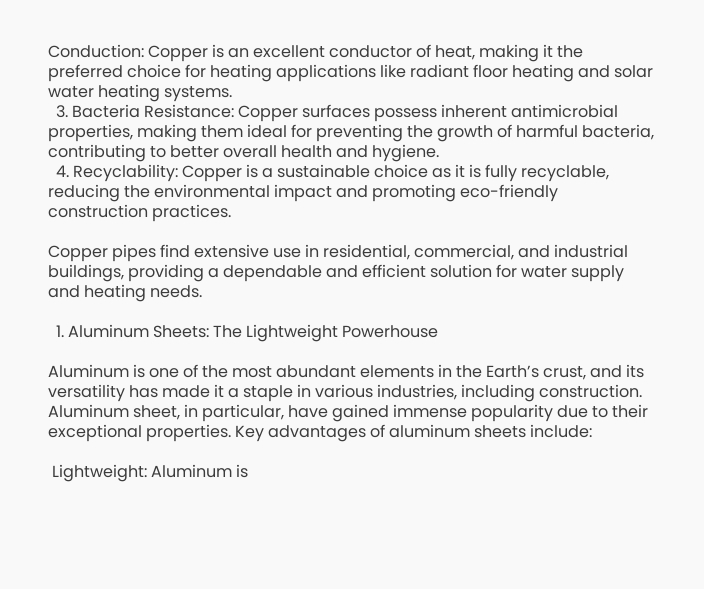Conduction: Copper is an excellent conductor of heat, making it the preferred choice for heating applications like radiant floor heating and solar water heating systems.
  3. Bacteria Resistance: Copper surfaces possess inherent antimicrobial properties, making them ideal for preventing the growth of harmful bacteria, contributing to better overall health and hygiene.
  4. Recyclability: Copper is a sustainable choice as it is fully recyclable, reducing the environmental impact and promoting eco-friendly construction practices.

Copper pipes find extensive use in residential, commercial, and industrial buildings, providing a dependable and efficient solution for water supply and heating needs.

  1. Aluminum Sheets: The Lightweight Powerhouse

Aluminum is one of the most abundant elements in the Earth’s crust, and its versatility has made it a staple in various industries, including construction. Aluminum sheet, in particular, have gained immense popularity due to their exceptional properties. Key advantages of aluminum sheets include:

 Lightweight: Aluminum is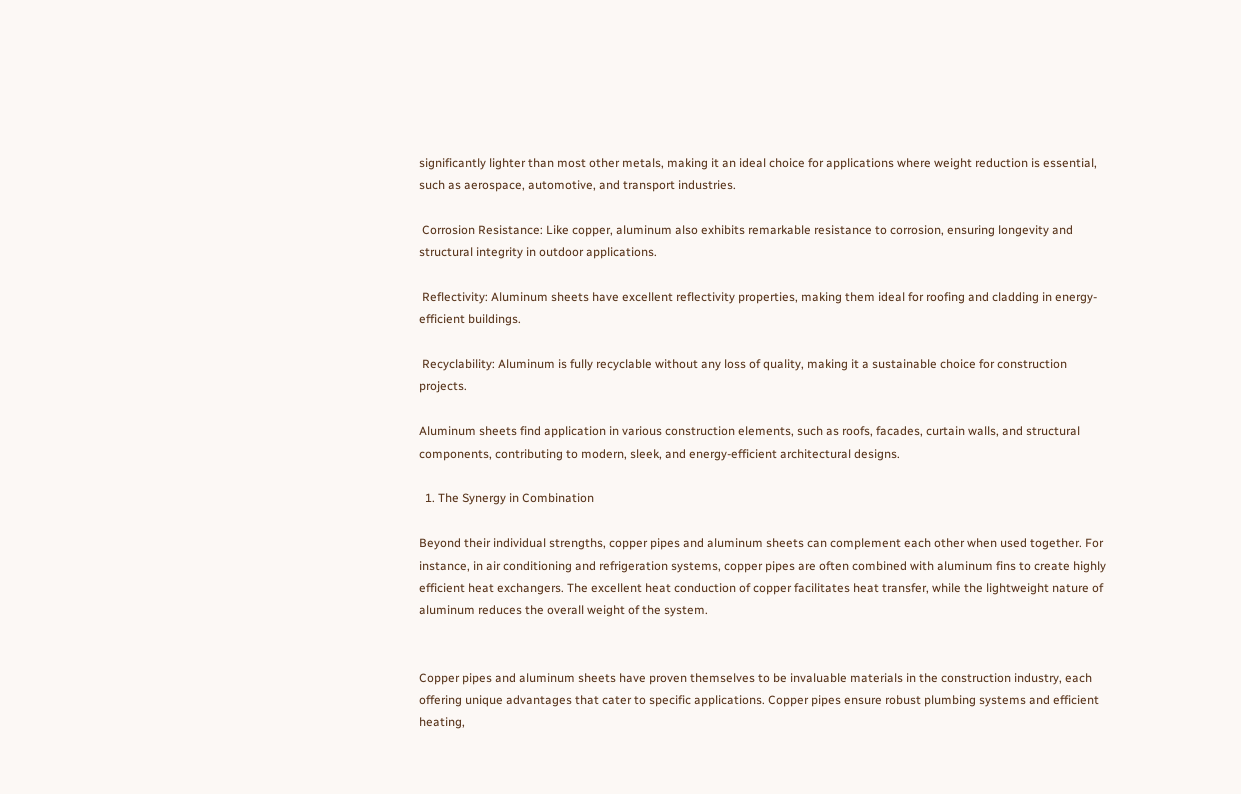significantly lighter than most other metals, making it an ideal choice for applications where weight reduction is essential, such as aerospace, automotive, and transport industries.

 Corrosion Resistance: Like copper, aluminum also exhibits remarkable resistance to corrosion, ensuring longevity and structural integrity in outdoor applications.

 Reflectivity: Aluminum sheets have excellent reflectivity properties, making them ideal for roofing and cladding in energy-efficient buildings.

 Recyclability: Aluminum is fully recyclable without any loss of quality, making it a sustainable choice for construction projects.

Aluminum sheets find application in various construction elements, such as roofs, facades, curtain walls, and structural components, contributing to modern, sleek, and energy-efficient architectural designs.

  1. The Synergy in Combination

Beyond their individual strengths, copper pipes and aluminum sheets can complement each other when used together. For instance, in air conditioning and refrigeration systems, copper pipes are often combined with aluminum fins to create highly efficient heat exchangers. The excellent heat conduction of copper facilitates heat transfer, while the lightweight nature of aluminum reduces the overall weight of the system.


Copper pipes and aluminum sheets have proven themselves to be invaluable materials in the construction industry, each offering unique advantages that cater to specific applications. Copper pipes ensure robust plumbing systems and efficient heating,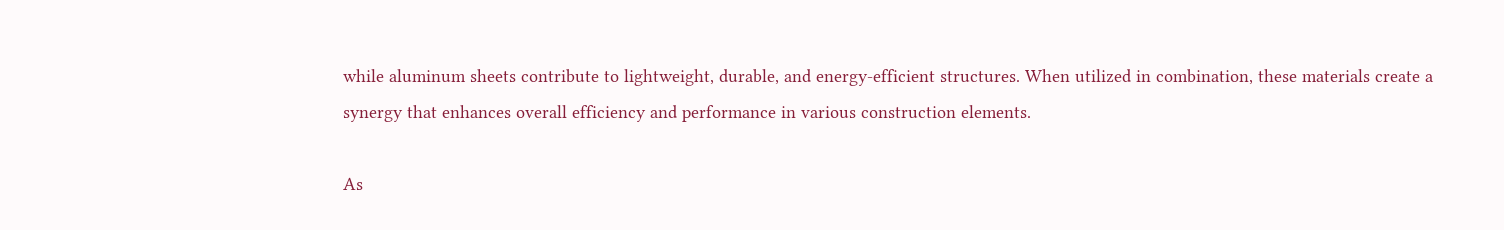while aluminum sheets contribute to lightweight, durable, and energy-efficient structures. When utilized in combination, these materials create a synergy that enhances overall efficiency and performance in various construction elements.

As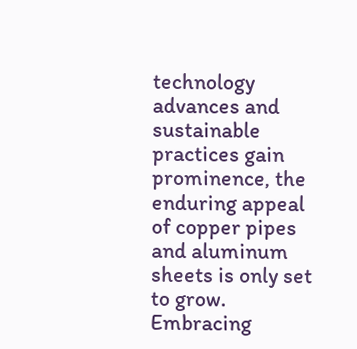technology advances and sustainable practices gain prominence, the enduring appeal of copper pipes and aluminum sheets is only set to grow. Embracing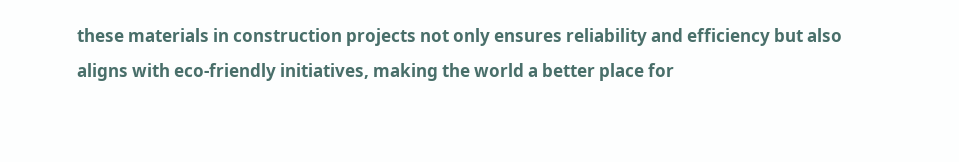these materials in construction projects not only ensures reliability and efficiency but also aligns with eco-friendly initiatives, making the world a better place for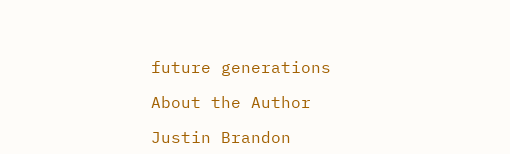future generations

About the Author

Justin Brandon